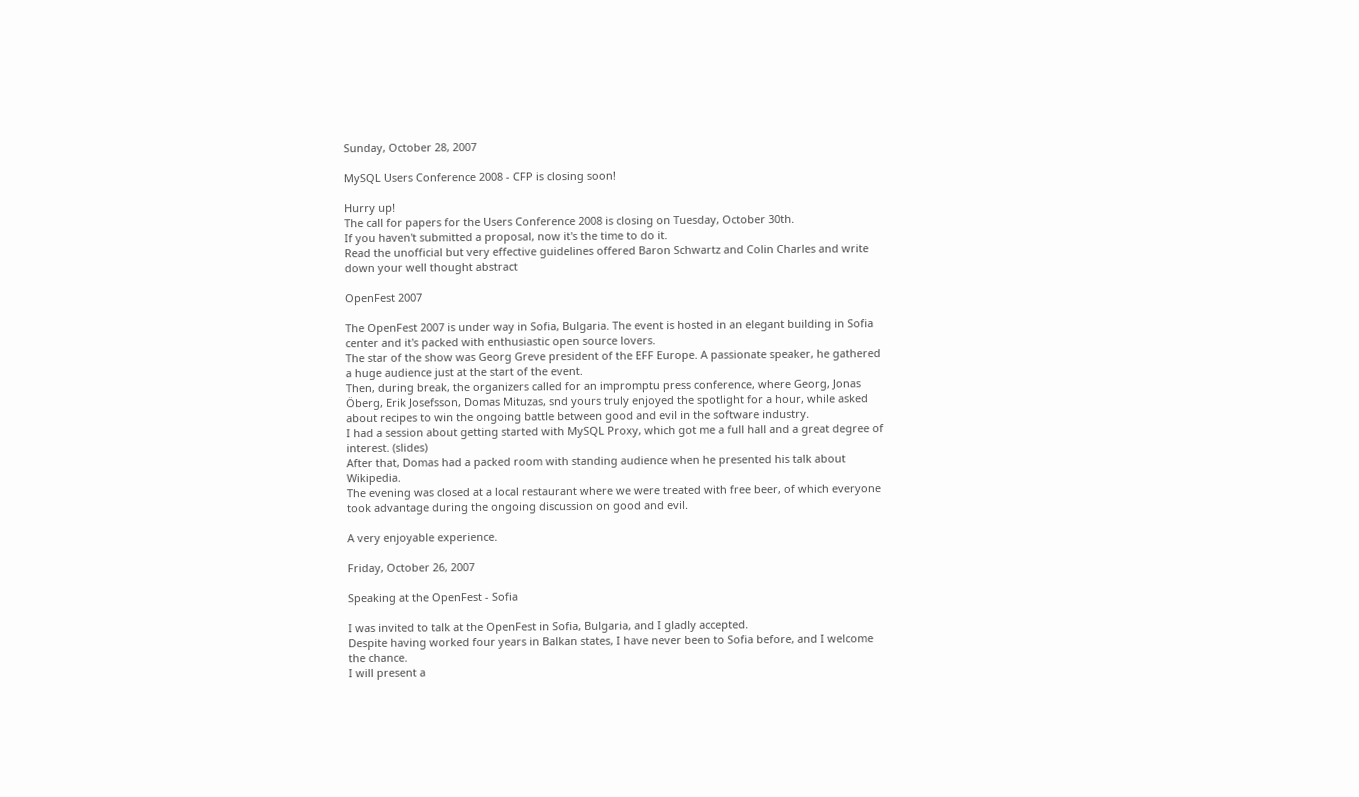Sunday, October 28, 2007

MySQL Users Conference 2008 - CFP is closing soon!

Hurry up!
The call for papers for the Users Conference 2008 is closing on Tuesday, October 30th.
If you haven't submitted a proposal, now it's the time to do it.
Read the unofficial but very effective guidelines offered Baron Schwartz and Colin Charles and write down your well thought abstract

OpenFest 2007

The OpenFest 2007 is under way in Sofia, Bulgaria. The event is hosted in an elegant building in Sofia center and it's packed with enthusiastic open source lovers.
The star of the show was Georg Greve president of the EFF Europe. A passionate speaker, he gathered a huge audience just at the start of the event.
Then, during break, the organizers called for an impromptu press conference, where Georg, Jonas Öberg, Erik Josefsson, Domas Mituzas, snd yours truly enjoyed the spotlight for a hour, while asked about recipes to win the ongoing battle between good and evil in the software industry.
I had a session about getting started with MySQL Proxy, which got me a full hall and a great degree of interest. (slides)
After that, Domas had a packed room with standing audience when he presented his talk about Wikipedia.
The evening was closed at a local restaurant where we were treated with free beer, of which everyone took advantage during the ongoing discussion on good and evil.

A very enjoyable experience.

Friday, October 26, 2007

Speaking at the OpenFest - Sofia

I was invited to talk at the OpenFest in Sofia, Bulgaria, and I gladly accepted.
Despite having worked four years in Balkan states, I have never been to Sofia before, and I welcome the chance.
I will present a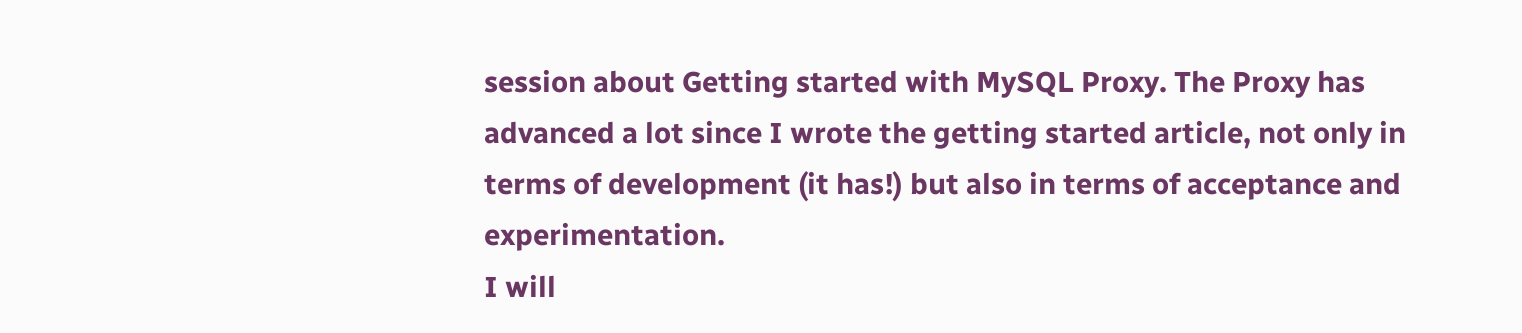session about Getting started with MySQL Proxy. The Proxy has advanced a lot since I wrote the getting started article, not only in terms of development (it has!) but also in terms of acceptance and experimentation.
I will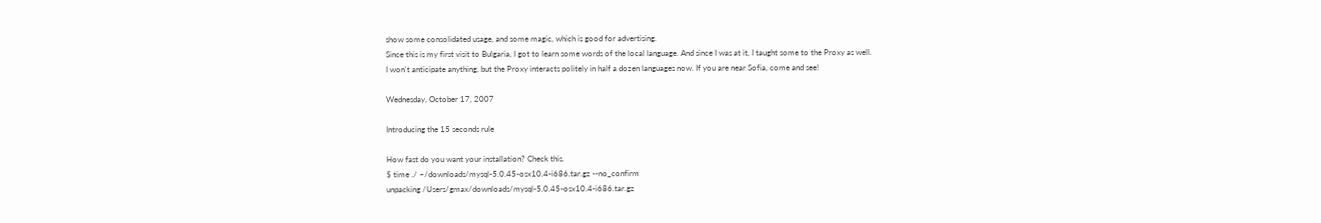show some consolidated usage, and some magic, which is good for advertising.
Since this is my first visit to Bulgaria, I got to learn some words of the local language. And since I was at it, I taught some to the Proxy as well.
I won't anticipate anything, but the Proxy interacts politely in half a dozen languages now. If you are near Sofia, come and see!

Wednesday, October 17, 2007

Introducing the 15 seconds rule

How fast do you want your installation? Check this.
$ time ./ ~/downloads/mysql-5.0.45-osx10.4-i686.tar.gz --no_confirm
unpacking /Users/gmax/downloads/mysql-5.0.45-osx10.4-i686.tar.gz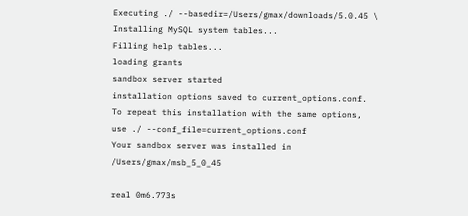Executing ./ --basedir=/Users/gmax/downloads/5.0.45 \
Installing MySQL system tables...
Filling help tables...
loading grants
sandbox server started
installation options saved to current_options.conf.
To repeat this installation with the same options,
use ./ --conf_file=current_options.conf
Your sandbox server was installed in /Users/gmax/msb_5_0_45

real 0m6.773s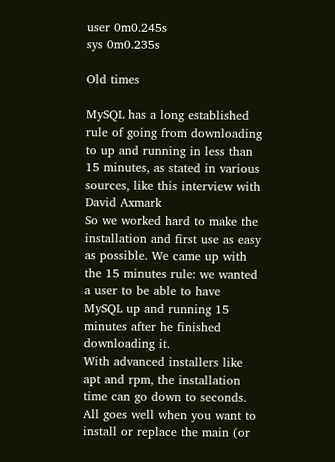user 0m0.245s
sys 0m0.235s

Old times

MySQL has a long established rule of going from downloading to up and running in less than 15 minutes, as stated in various sources, like this interview with David Axmark
So we worked hard to make the installation and first use as easy as possible. We came up with the 15 minutes rule: we wanted a user to be able to have MySQL up and running 15 minutes after he finished downloading it.
With advanced installers like apt and rpm, the installation time can go down to seconds.
All goes well when you want to install or replace the main (or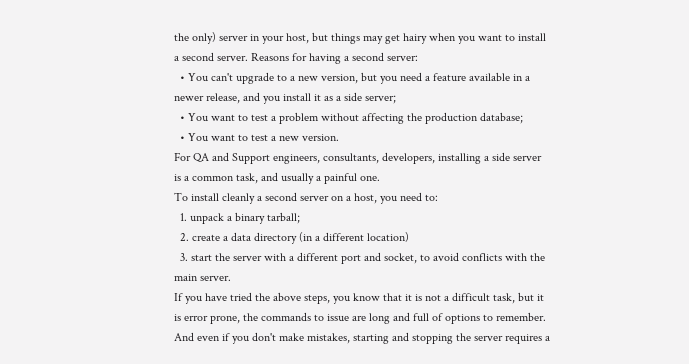the only) server in your host, but things may get hairy when you want to install a second server. Reasons for having a second server:
  • You can't upgrade to a new version, but you need a feature available in a newer release, and you install it as a side server;
  • You want to test a problem without affecting the production database;
  • You want to test a new version.
For QA and Support engineers, consultants, developers, installing a side server is a common task, and usually a painful one.
To install cleanly a second server on a host, you need to:
  1. unpack a binary tarball;
  2. create a data directory (in a different location)
  3. start the server with a different port and socket, to avoid conflicts with the main server.
If you have tried the above steps, you know that it is not a difficult task, but it is error prone, the commands to issue are long and full of options to remember. And even if you don't make mistakes, starting and stopping the server requires a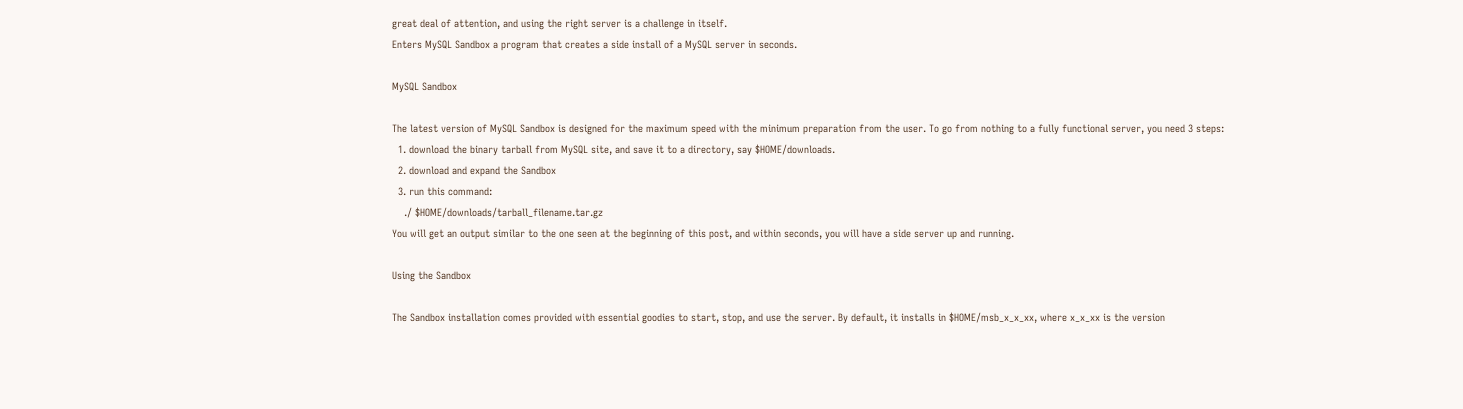great deal of attention, and using the right server is a challenge in itself.
Enters MySQL Sandbox a program that creates a side install of a MySQL server in seconds.

MySQL Sandbox

The latest version of MySQL Sandbox is designed for the maximum speed with the minimum preparation from the user. To go from nothing to a fully functional server, you need 3 steps:
  1. download the binary tarball from MySQL site, and save it to a directory, say $HOME/downloads.
  2. download and expand the Sandbox
  3. run this command:
    ./ $HOME/downloads/tarball_filename.tar.gz
You will get an output similar to the one seen at the beginning of this post, and within seconds, you will have a side server up and running.

Using the Sandbox

The Sandbox installation comes provided with essential goodies to start, stop, and use the server. By default, it installs in $HOME/msb_x_x_xx, where x_x_xx is the version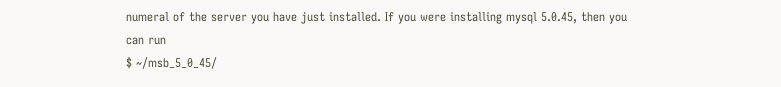numeral of the server you have just installed. If you were installing mysql 5.0.45, then you can run
$ ~/msb_5_0_45/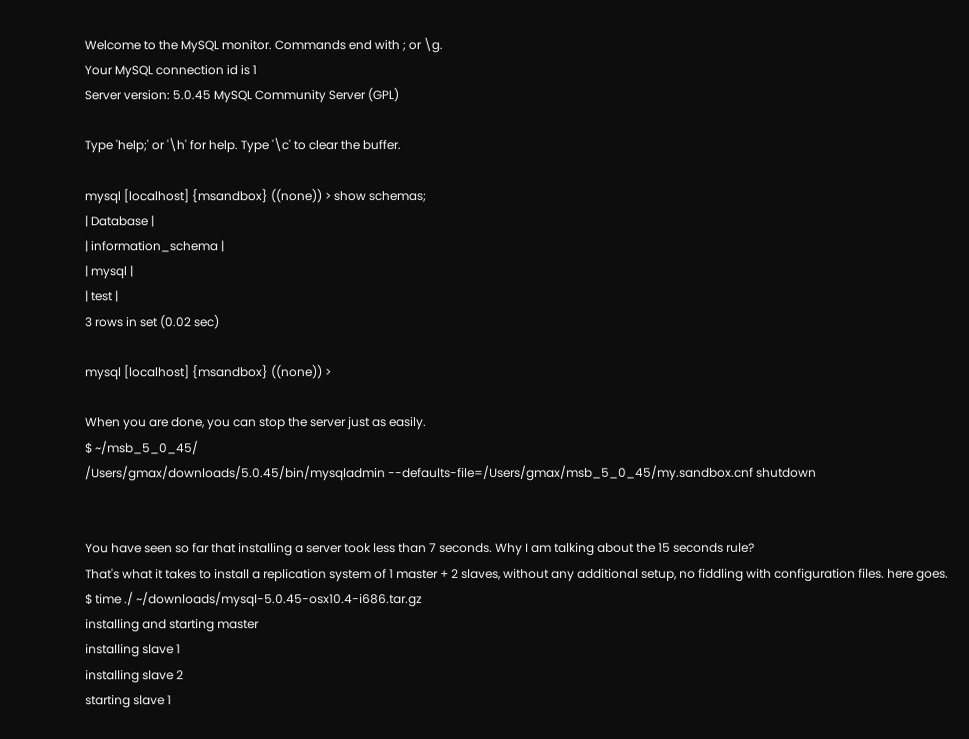Welcome to the MySQL monitor. Commands end with ; or \g.
Your MySQL connection id is 1
Server version: 5.0.45 MySQL Community Server (GPL)

Type 'help;' or '\h' for help. Type '\c' to clear the buffer.

mysql [localhost] {msandbox} ((none)) > show schemas;
| Database |
| information_schema |
| mysql |
| test |
3 rows in set (0.02 sec)

mysql [localhost] {msandbox} ((none)) >

When you are done, you can stop the server just as easily.
$ ~/msb_5_0_45/
/Users/gmax/downloads/5.0.45/bin/mysqladmin --defaults-file=/Users/gmax/msb_5_0_45/my.sandbox.cnf shutdown


You have seen so far that installing a server took less than 7 seconds. Why I am talking about the 15 seconds rule?
That's what it takes to install a replication system of 1 master + 2 slaves, without any additional setup, no fiddling with configuration files. here goes.
$ time ./ ~/downloads/mysql-5.0.45-osx10.4-i686.tar.gz
installing and starting master
installing slave 1
installing slave 2
starting slave 1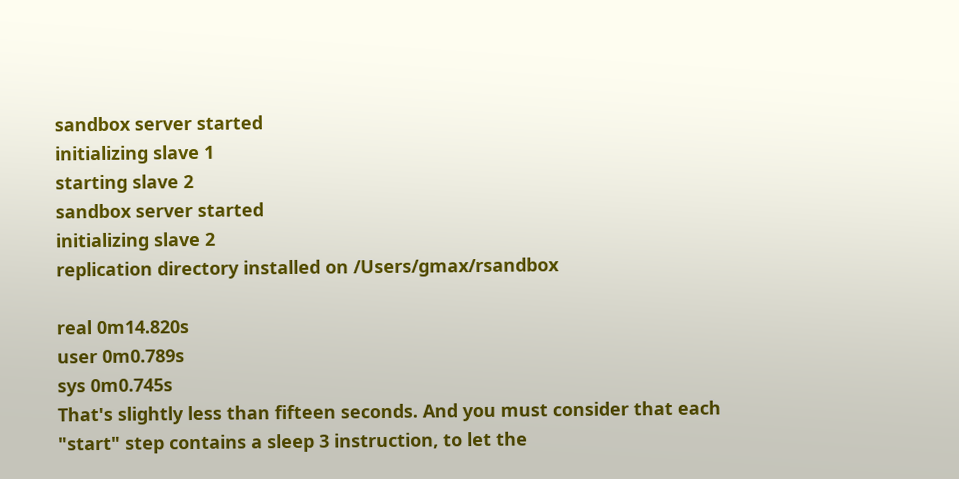sandbox server started
initializing slave 1
starting slave 2
sandbox server started
initializing slave 2
replication directory installed on /Users/gmax/rsandbox

real 0m14.820s
user 0m0.789s
sys 0m0.745s
That's slightly less than fifteen seconds. And you must consider that each "start" step contains a sleep 3 instruction, to let the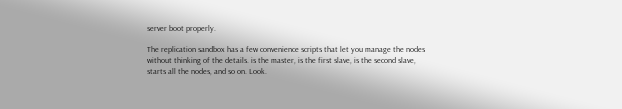server boot properly.

The replication sandbox has a few convenience scripts that let you manage the nodes without thinking of the details. is the master, is the first slave, is the second slave, starts all the nodes, and so on. Look.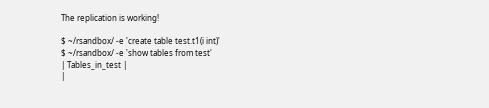The replication is working!

$ ~/rsandbox/ -e 'create table test.t1(i int)'
$ ~/rsandbox/ -e 'show tables from test'
| Tables_in_test |
|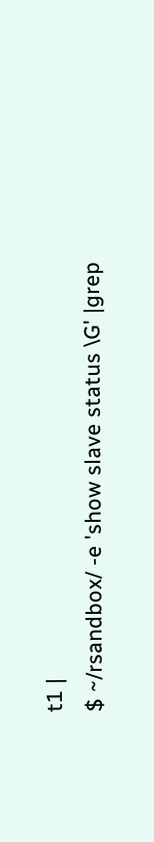t1 |
$ ~/rsandbox/ -e 'show slave status \G' |grep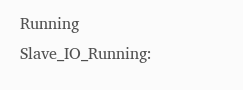Running
Slave_IO_Running: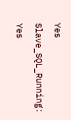Yes
Slave_SQL_Running: Yes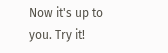Now it's up to you. Try it!